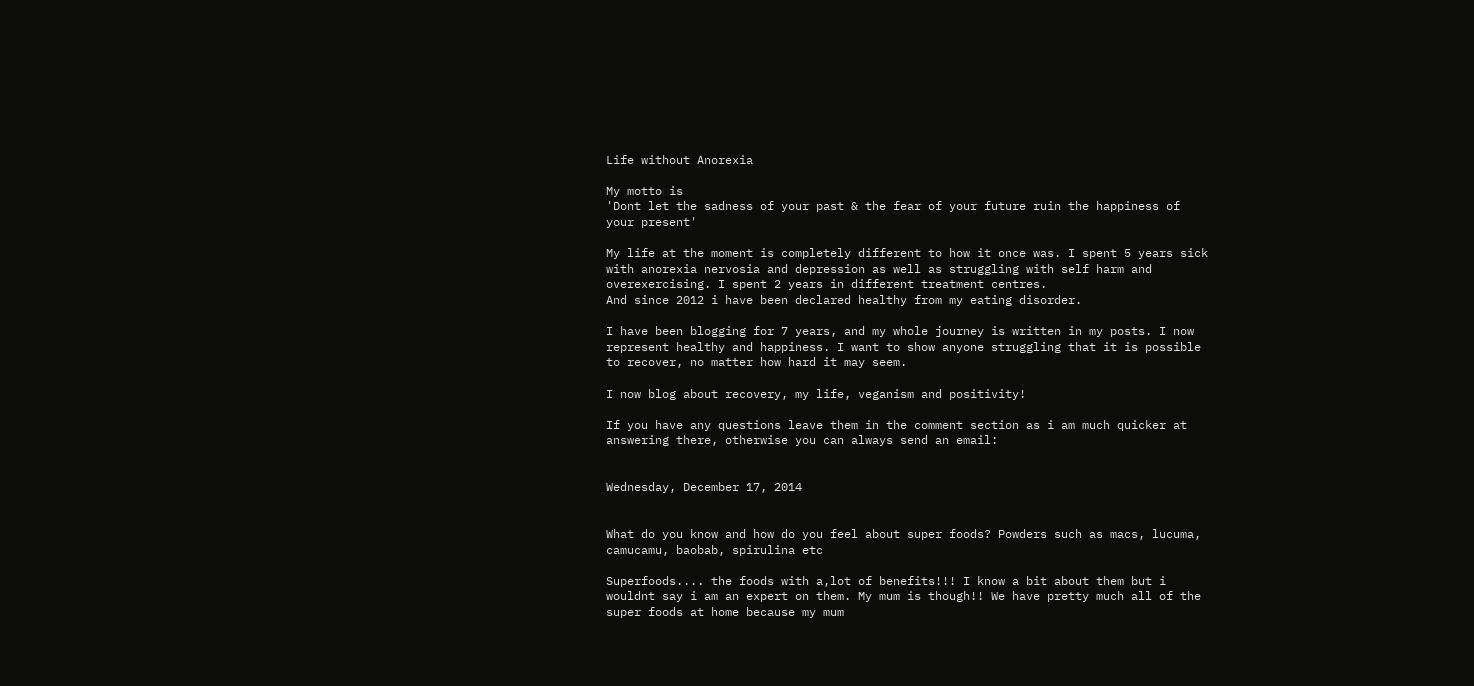Life without Anorexia

My motto is
'Dont let the sadness of your past & the fear of your future ruin the happiness of your present'

My life at the moment is completely different to how it once was. I spent 5 years sick with anorexia nervosia and depression as well as struggling with self harm and overexercising. I spent 2 years in different treatment centres.
And since 2012 i have been declared healthy from my eating disorder.

I have been blogging for 7 years, and my whole journey is written in my posts. I now represent healthy and happiness. I want to show anyone struggling that it is possible to recover, no matter how hard it may seem.

I now blog about recovery, my life, veganism and positivity!

If you have any questions leave them in the comment section as i am much quicker at answering there, otherwise you can always send an email:


Wednesday, December 17, 2014


What do you know and how do you feel about super foods? Powders such as macs, lucuma, camucamu, baobab, spirulina etc

Superfoods.... the foods with a,lot of benefits!!! I know a bit about them but i wouldnt say i am an expert on them. My mum is though!! We have pretty much all of the super foods at home because my mum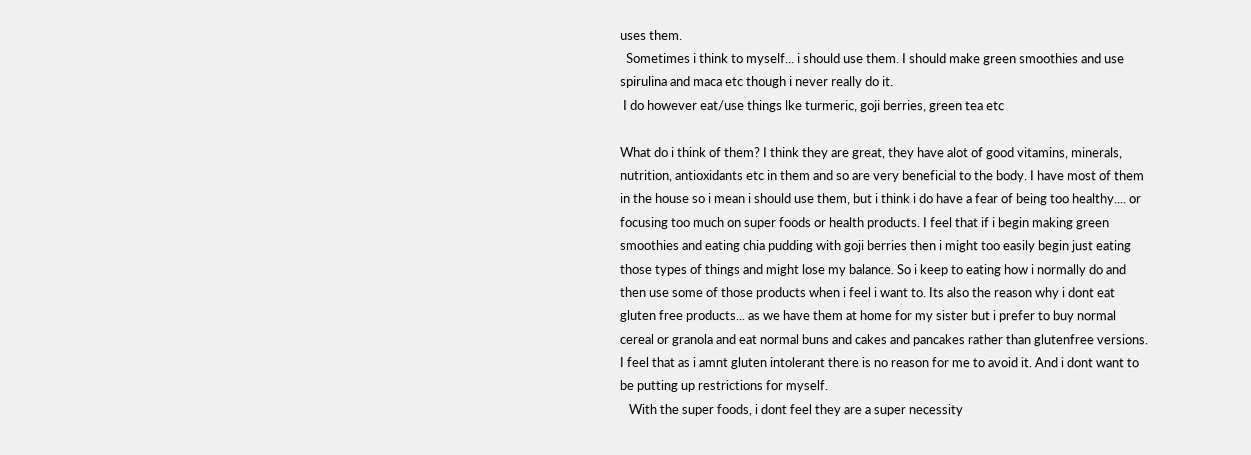uses them.
  Sometimes i think to myself... i should use them. I should make green smoothies and use spirulina and maca etc though i never really do it.
 I do however eat/use things lke turmeric, goji berries, green tea etc

What do i think of them? I think they are great, they have alot of good vitamins, minerals, nutrition, antioxidants etc in them and so are very beneficial to the body. I have most of them in the house so i mean i should use them, but i think i do have a fear of being too healthy.... or focusing too much on super foods or health products. I feel that if i begin making green smoothies and eating chia pudding with goji berries then i might too easily begin just eating those types of things and might lose my balance. So i keep to eating how i normally do and then use some of those products when i feel i want to. Its also the reason why i dont eat gluten free products... as we have them at home for my sister but i prefer to buy normal cereal or granola and eat normal buns and cakes and pancakes rather than glutenfree versions. I feel that as i amnt gluten intolerant there is no reason for me to avoid it. And i dont want to be putting up restrictions for myself.
   With the super foods, i dont feel they are a super necessity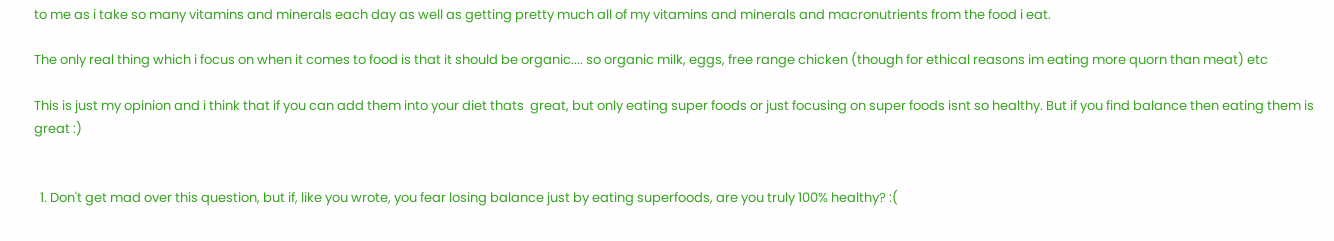to me as i take so many vitamins and minerals each day as well as getting pretty much all of my vitamins and minerals and macronutrients from the food i eat.

The only real thing which i focus on when it comes to food is that it should be organic.... so organic milk, eggs, free range chicken (though for ethical reasons im eating more quorn than meat) etc

This is just my opinion and i think that if you can add them into your diet thats  great, but only eating super foods or just focusing on super foods isnt so healthy. But if you find balance then eating them is great :)


  1. Don't get mad over this question, but if, like you wrote, you fear losing balance just by eating superfoods, are you truly 100% healthy? :(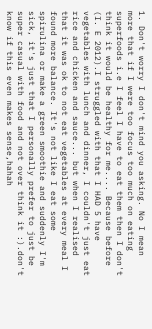1. Don't worry I don't mind you asking. No I mean more that if I were too focus too much on eating superfoods i.e I feel I have to eat them then I don't think it would be healthy for me.... Because before (I. E 2012).I struggled with that I HAD 5 have vegetables with lunch and dinner, I couldn't just eat rice and chicken and sauce... but when I realised that it was ok to not eat vegetables at every meal I found more balance. It's not like I eat some spirulina or make a green smoothie and suddenly I'm sick, it's just that I personally prefer to just be super casual with food and not over think it :).don't know if this even makes sense,hahah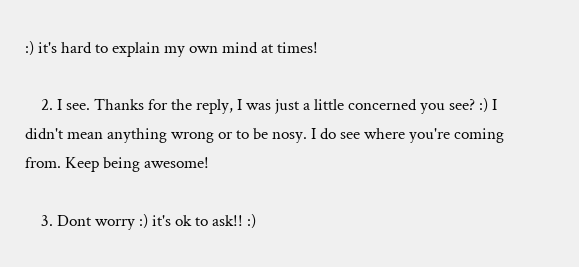:) it's hard to explain my own mind at times!

    2. I see. Thanks for the reply, I was just a little concerned you see? :) I didn't mean anything wrong or to be nosy. I do see where you're coming from. Keep being awesome!

    3. Dont worry :) it's ok to ask!! :)